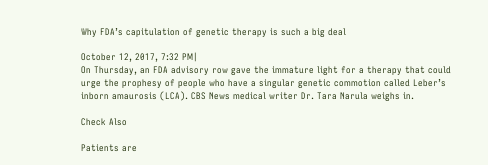Why FDA’s capitulation of genetic therapy is such a big deal

October 12, 2017, 7:32 PM|
On Thursday, an FDA advisory row gave the immature light for a therapy that could urge the prophesy of people who have a singular genetic commotion called Leber’s inborn amaurosis (LCA). CBS News medical writer Dr. Tara Narula weighs in.

Check Also

Patients are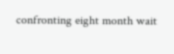confronting eight month wait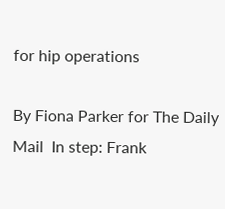for hip operations

By Fiona Parker for The Daily Mail  In step: Frank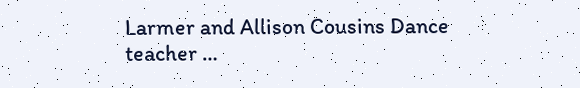Larmer and Allison Cousins Dance teacher …